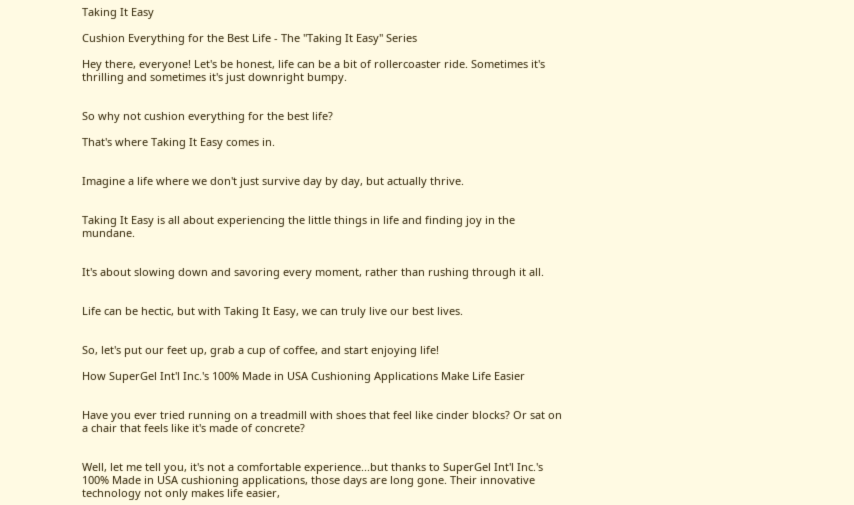Taking It Easy

Cushion Everything for the Best Life - The "Taking It Easy" Series

Hey there, everyone! Let's be honest, life can be a bit of rollercoaster ride. Sometimes it's thrilling and sometimes it's just downright bumpy.


So why not cushion everything for the best life?

That's where Taking It Easy comes in.


Imagine a life where we don't just survive day by day, but actually thrive.


Taking It Easy is all about experiencing the little things in life and finding joy in the mundane.


It's about slowing down and savoring every moment, rather than rushing through it all.


Life can be hectic, but with Taking It Easy, we can truly live our best lives.


So, let's put our feet up, grab a cup of coffee, and start enjoying life!

How SuperGel Int'l Inc.'s 100% Made in USA Cushioning Applications Make Life Easier


Have you ever tried running on a treadmill with shoes that feel like cinder blocks? Or sat on a chair that feels like it's made of concrete?


Well, let me tell you, it's not a comfortable experience...but thanks to SuperGel Int'l Inc.'s 100% Made in USA cushioning applications, those days are long gone. Their innovative technology not only makes life easier,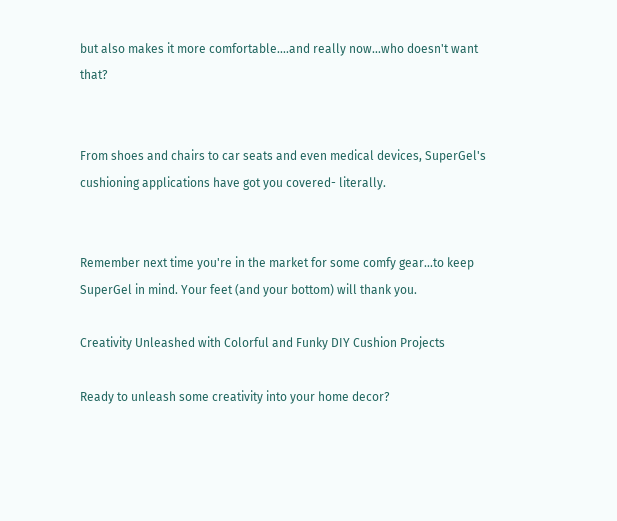but also makes it more comfortable....and really now...who doesn't want that?


From shoes and chairs to car seats and even medical devices, SuperGel's cushioning applications have got you covered- literally.


Remember next time you're in the market for some comfy gear...to keep SuperGel in mind. Your feet (and your bottom) will thank you.

Creativity Unleashed with Colorful and Funky DIY Cushion Projects

Ready to unleash some creativity into your home decor?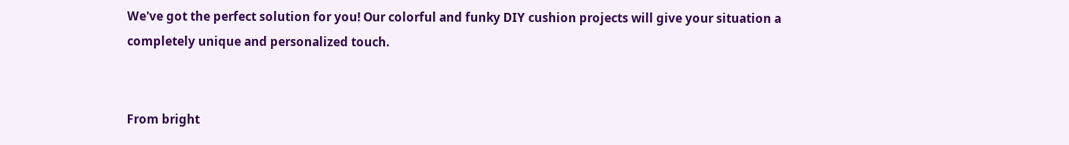We've got the perfect solution for you! Our colorful and funky DIY cushion projects will give your situation a completely unique and personalized touch.


From bright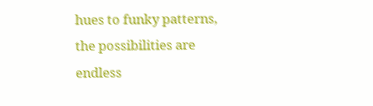hues to funky patterns, the possibilities are endless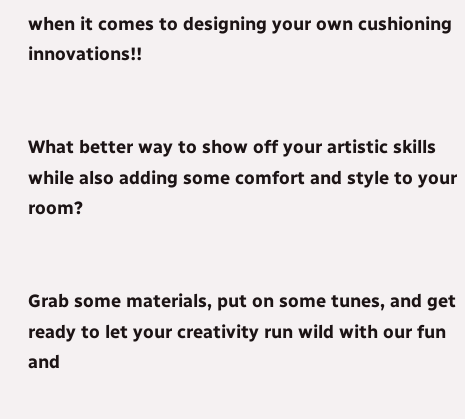when it comes to designing your own cushioning innovations!!


What better way to show off your artistic skills while also adding some comfort and style to your room?


Grab some materials, put on some tunes, and get ready to let your creativity run wild with our fun and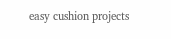easy cushion projects